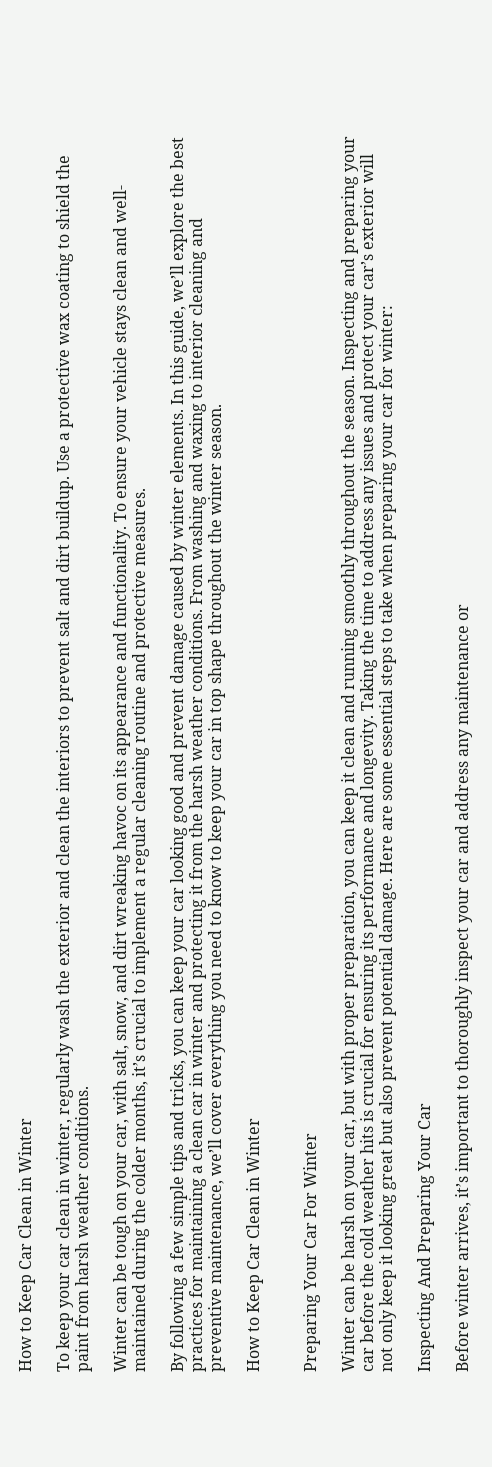How to Keep Car Clean in Winter

To keep your car clean in winter, regularly wash the exterior and clean the interiors to prevent salt and dirt buildup. Use a protective wax coating to shield the paint from harsh weather conditions.

Winter can be tough on your car, with salt, snow, and dirt wreaking havoc on its appearance and functionality. To ensure your vehicle stays clean and well-maintained during the colder months, it’s crucial to implement a regular cleaning routine and protective measures.

By following a few simple tips and tricks, you can keep your car looking good and prevent damage caused by winter elements. In this guide, we’ll explore the best practices for maintaining a clean car in winter and protecting it from the harsh weather conditions. From washing and waxing to interior cleaning and preventive maintenance, we’ll cover everything you need to know to keep your car in top shape throughout the winter season.

How to Keep Car Clean in Winter


Preparing Your Car For Winter

Winter can be harsh on your car, but with proper preparation, you can keep it clean and running smoothly throughout the season. Inspecting and preparing your car before the cold weather hits is crucial for ensuring its performance and longevity. Taking the time to address any issues and protect your car’s exterior will not only keep it looking great but also prevent potential damage. Here are some essential steps to take when preparing your car for winter:

Inspecting And Preparing Your Car

Before winter arrives, it’s important to thoroughly inspect your car and address any maintenance or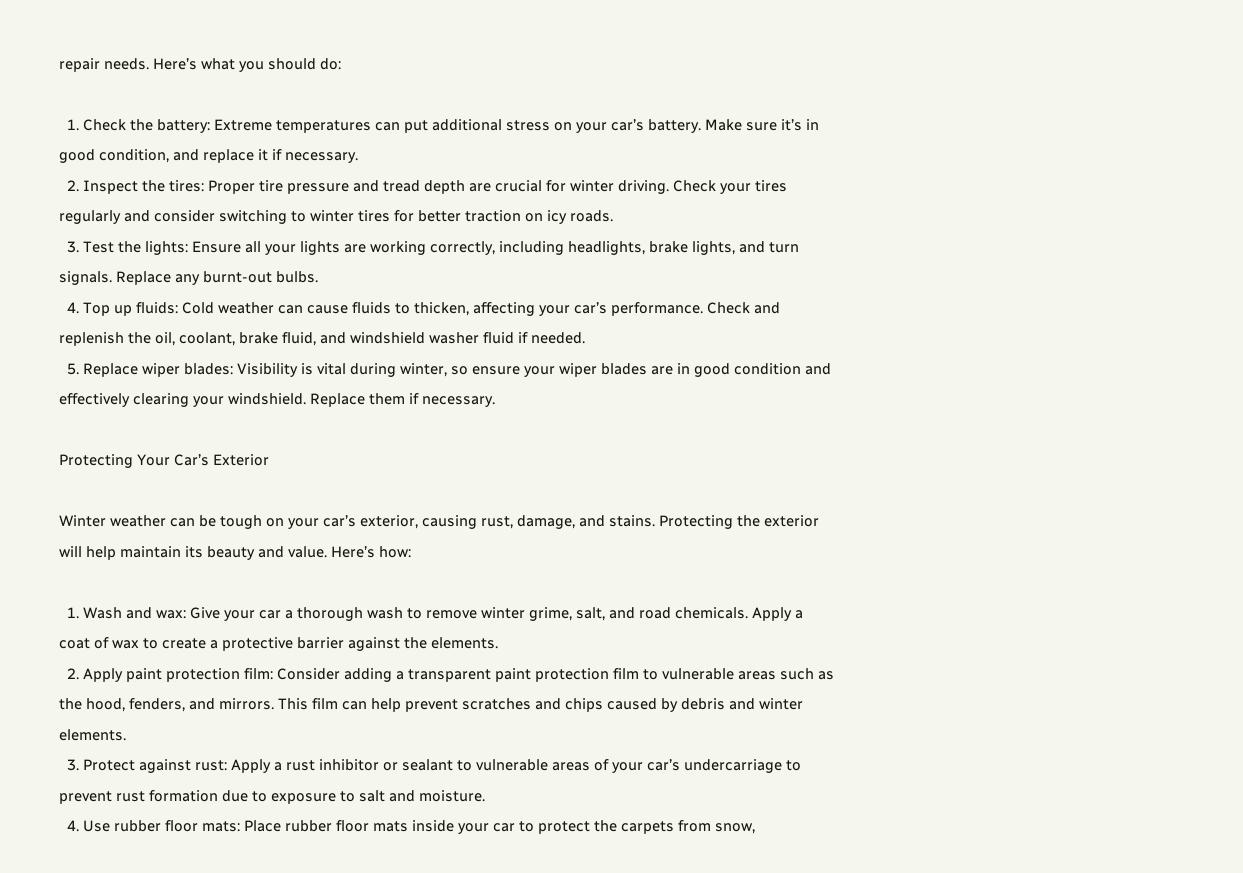repair needs. Here’s what you should do:

  1. Check the battery: Extreme temperatures can put additional stress on your car’s battery. Make sure it’s in good condition, and replace it if necessary.
  2. Inspect the tires: Proper tire pressure and tread depth are crucial for winter driving. Check your tires regularly and consider switching to winter tires for better traction on icy roads.
  3. Test the lights: Ensure all your lights are working correctly, including headlights, brake lights, and turn signals. Replace any burnt-out bulbs.
  4. Top up fluids: Cold weather can cause fluids to thicken, affecting your car’s performance. Check and replenish the oil, coolant, brake fluid, and windshield washer fluid if needed.
  5. Replace wiper blades: Visibility is vital during winter, so ensure your wiper blades are in good condition and effectively clearing your windshield. Replace them if necessary.

Protecting Your Car’s Exterior

Winter weather can be tough on your car’s exterior, causing rust, damage, and stains. Protecting the exterior will help maintain its beauty and value. Here’s how:

  1. Wash and wax: Give your car a thorough wash to remove winter grime, salt, and road chemicals. Apply a coat of wax to create a protective barrier against the elements.
  2. Apply paint protection film: Consider adding a transparent paint protection film to vulnerable areas such as the hood, fenders, and mirrors. This film can help prevent scratches and chips caused by debris and winter elements.
  3. Protect against rust: Apply a rust inhibitor or sealant to vulnerable areas of your car’s undercarriage to prevent rust formation due to exposure to salt and moisture.
  4. Use rubber floor mats: Place rubber floor mats inside your car to protect the carpets from snow,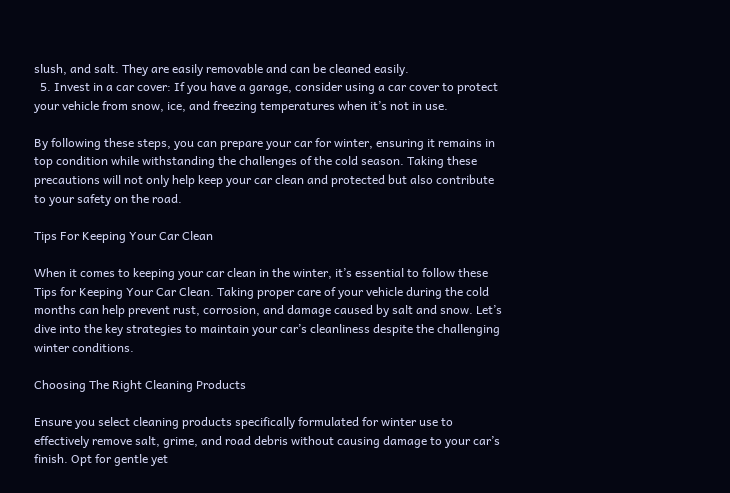slush, and salt. They are easily removable and can be cleaned easily.
  5. Invest in a car cover: If you have a garage, consider using a car cover to protect your vehicle from snow, ice, and freezing temperatures when it’s not in use.

By following these steps, you can prepare your car for winter, ensuring it remains in top condition while withstanding the challenges of the cold season. Taking these precautions will not only help keep your car clean and protected but also contribute to your safety on the road.

Tips For Keeping Your Car Clean

When it comes to keeping your car clean in the winter, it’s essential to follow these Tips for Keeping Your Car Clean. Taking proper care of your vehicle during the cold months can help prevent rust, corrosion, and damage caused by salt and snow. Let’s dive into the key strategies to maintain your car’s cleanliness despite the challenging winter conditions.

Choosing The Right Cleaning Products

Ensure you select cleaning products specifically formulated for winter use to effectively remove salt, grime, and road debris without causing damage to your car’s finish. Opt for gentle yet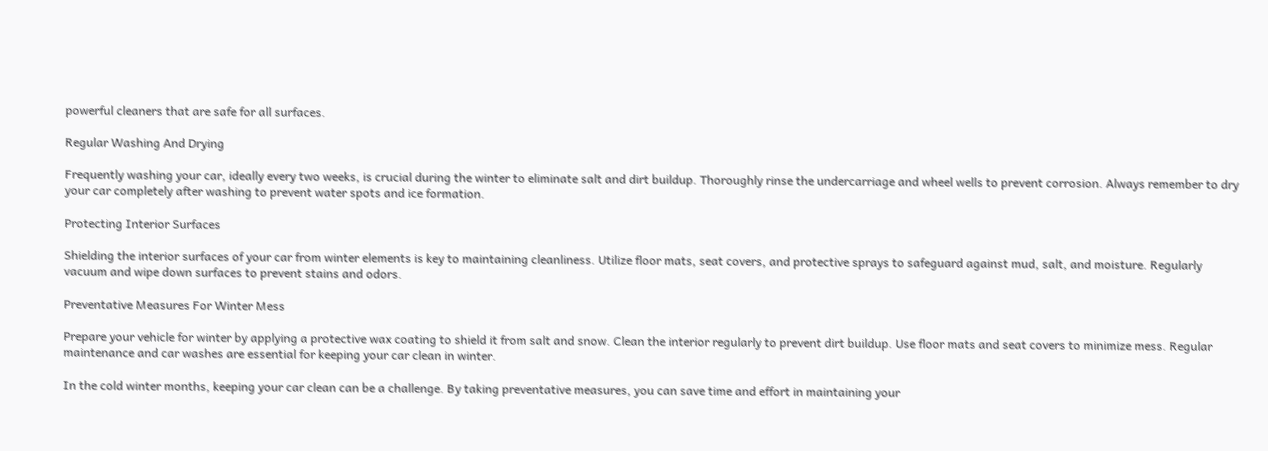powerful cleaners that are safe for all surfaces.

Regular Washing And Drying

Frequently washing your car, ideally every two weeks, is crucial during the winter to eliminate salt and dirt buildup. Thoroughly rinse the undercarriage and wheel wells to prevent corrosion. Always remember to dry your car completely after washing to prevent water spots and ice formation.

Protecting Interior Surfaces

Shielding the interior surfaces of your car from winter elements is key to maintaining cleanliness. Utilize floor mats, seat covers, and protective sprays to safeguard against mud, salt, and moisture. Regularly vacuum and wipe down surfaces to prevent stains and odors.

Preventative Measures For Winter Mess

Prepare your vehicle for winter by applying a protective wax coating to shield it from salt and snow. Clean the interior regularly to prevent dirt buildup. Use floor mats and seat covers to minimize mess. Regular maintenance and car washes are essential for keeping your car clean in winter.

In the cold winter months, keeping your car clean can be a challenge. By taking preventative measures, you can save time and effort in maintaining your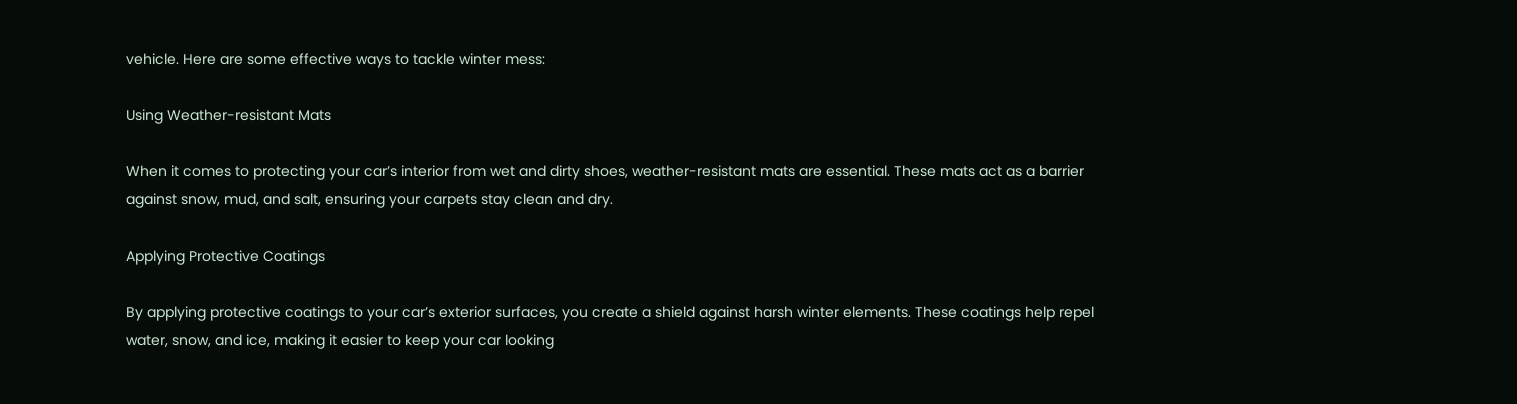vehicle. Here are some effective ways to tackle winter mess:

Using Weather-resistant Mats

When it comes to protecting your car’s interior from wet and dirty shoes, weather-resistant mats are essential. These mats act as a barrier against snow, mud, and salt, ensuring your carpets stay clean and dry.

Applying Protective Coatings

By applying protective coatings to your car’s exterior surfaces, you create a shield against harsh winter elements. These coatings help repel water, snow, and ice, making it easier to keep your car looking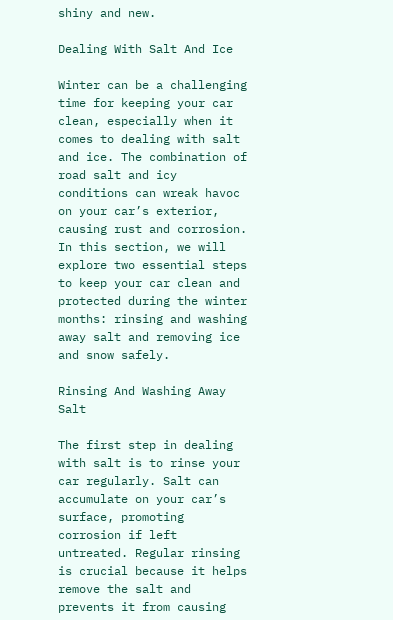shiny and new.

Dealing With Salt And Ice

Winter can be a challenging time for keeping your car clean, especially when it comes to dealing with salt and ice. The combination of road salt and icy conditions can wreak havoc on your car’s exterior, causing rust and corrosion. In this section, we will explore two essential steps to keep your car clean and protected during the winter months: rinsing and washing away salt and removing ice and snow safely.

Rinsing And Washing Away Salt

The first step in dealing with salt is to rinse your car regularly. Salt can accumulate on your car’s surface, promoting corrosion if left untreated. Regular rinsing is crucial because it helps remove the salt and prevents it from causing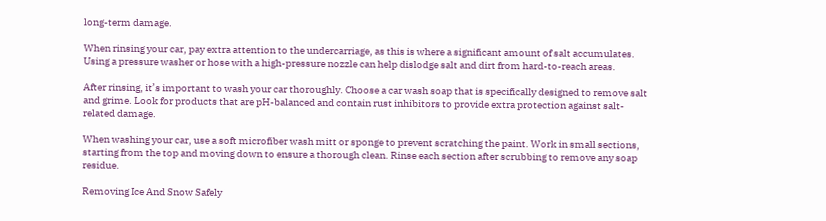long-term damage.

When rinsing your car, pay extra attention to the undercarriage, as this is where a significant amount of salt accumulates. Using a pressure washer or hose with a high-pressure nozzle can help dislodge salt and dirt from hard-to-reach areas.

After rinsing, it’s important to wash your car thoroughly. Choose a car wash soap that is specifically designed to remove salt and grime. Look for products that are pH-balanced and contain rust inhibitors to provide extra protection against salt-related damage.

When washing your car, use a soft microfiber wash mitt or sponge to prevent scratching the paint. Work in small sections, starting from the top and moving down to ensure a thorough clean. Rinse each section after scrubbing to remove any soap residue.

Removing Ice And Snow Safely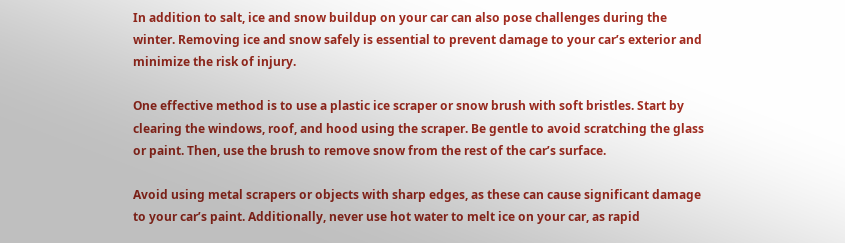In addition to salt, ice and snow buildup on your car can also pose challenges during the winter. Removing ice and snow safely is essential to prevent damage to your car’s exterior and minimize the risk of injury.

One effective method is to use a plastic ice scraper or snow brush with soft bristles. Start by clearing the windows, roof, and hood using the scraper. Be gentle to avoid scratching the glass or paint. Then, use the brush to remove snow from the rest of the car’s surface.

Avoid using metal scrapers or objects with sharp edges, as these can cause significant damage to your car’s paint. Additionally, never use hot water to melt ice on your car, as rapid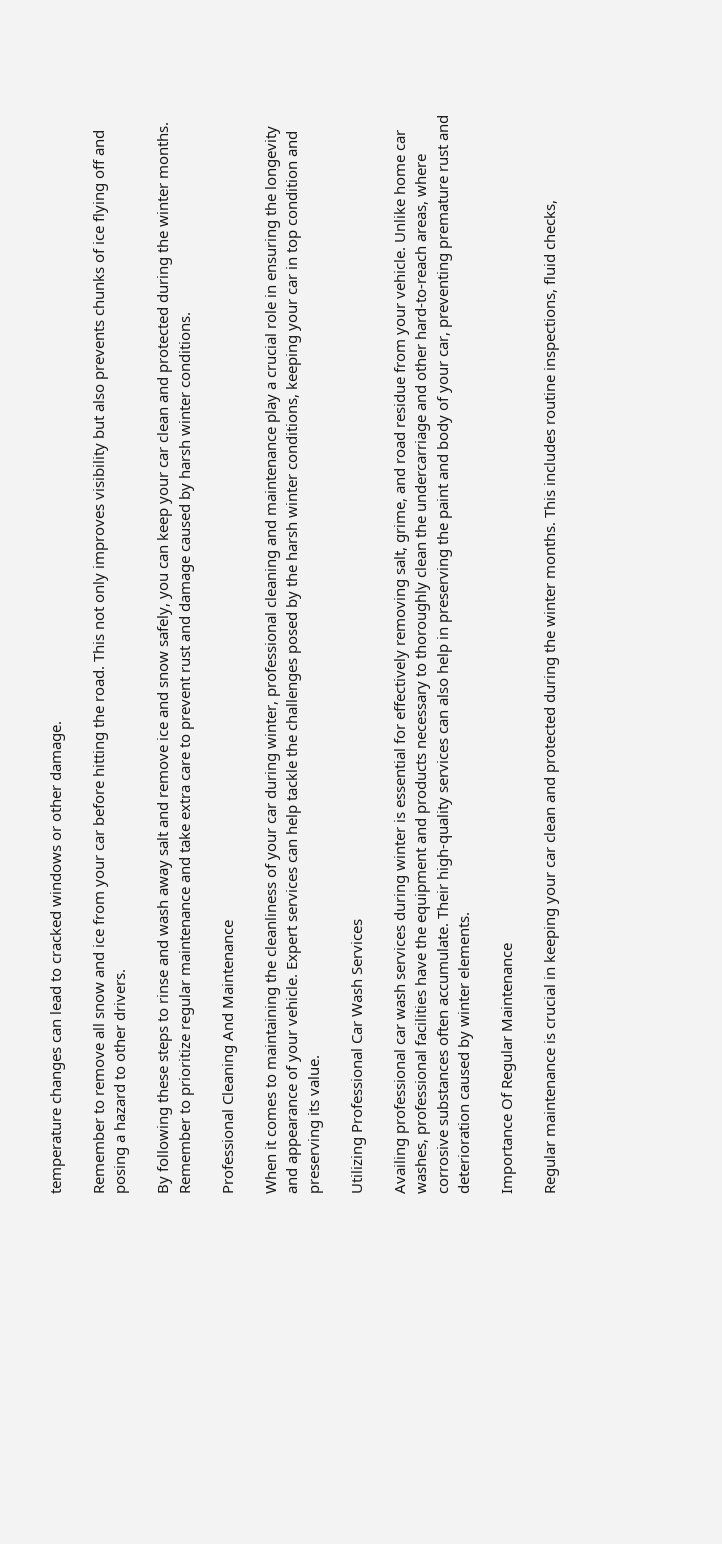temperature changes can lead to cracked windows or other damage.

Remember to remove all snow and ice from your car before hitting the road. This not only improves visibility but also prevents chunks of ice flying off and posing a hazard to other drivers.

By following these steps to rinse and wash away salt and remove ice and snow safely, you can keep your car clean and protected during the winter months. Remember to prioritize regular maintenance and take extra care to prevent rust and damage caused by harsh winter conditions.

Professional Cleaning And Maintenance

When it comes to maintaining the cleanliness of your car during winter, professional cleaning and maintenance play a crucial role in ensuring the longevity and appearance of your vehicle. Expert services can help tackle the challenges posed by the harsh winter conditions, keeping your car in top condition and preserving its value.

Utilizing Professional Car Wash Services

Availing professional car wash services during winter is essential for effectively removing salt, grime, and road residue from your vehicle. Unlike home car washes, professional facilities have the equipment and products necessary to thoroughly clean the undercarriage and other hard-to-reach areas, where corrosive substances often accumulate. Their high-quality services can also help in preserving the paint and body of your car, preventing premature rust and deterioration caused by winter elements.

Importance Of Regular Maintenance

Regular maintenance is crucial in keeping your car clean and protected during the winter months. This includes routine inspections, fluid checks,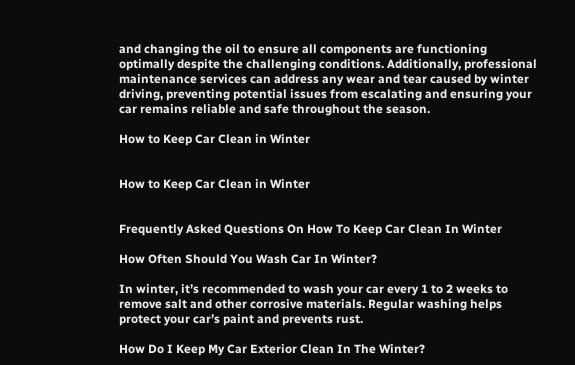and changing the oil to ensure all components are functioning optimally despite the challenging conditions. Additionally, professional maintenance services can address any wear and tear caused by winter driving, preventing potential issues from escalating and ensuring your car remains reliable and safe throughout the season.

How to Keep Car Clean in Winter


How to Keep Car Clean in Winter


Frequently Asked Questions On How To Keep Car Clean In Winter

How Often Should You Wash Car In Winter?

In winter, it’s recommended to wash your car every 1 to 2 weeks to remove salt and other corrosive materials. Regular washing helps protect your car’s paint and prevents rust.

How Do I Keep My Car Exterior Clean In The Winter?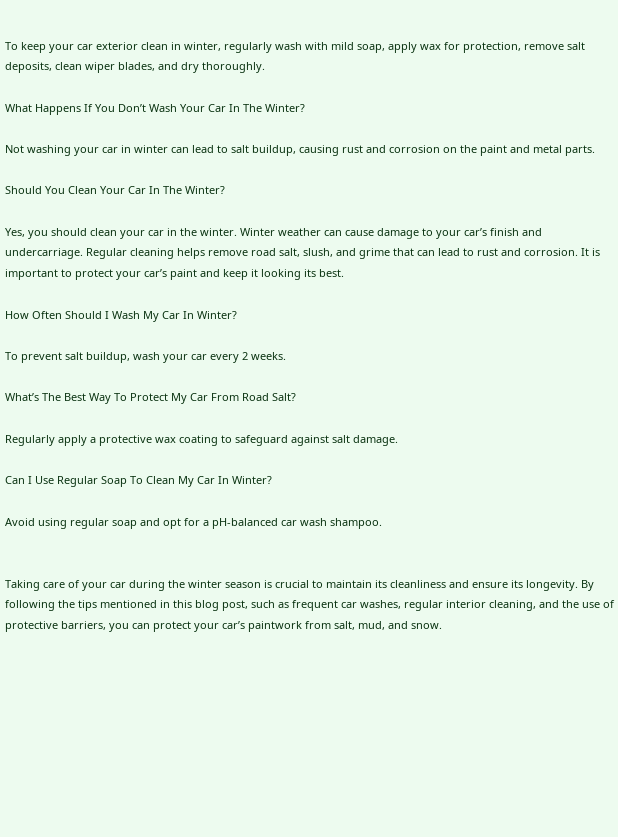To keep your car exterior clean in winter, regularly wash with mild soap, apply wax for protection, remove salt deposits, clean wiper blades, and dry thoroughly.

What Happens If You Don’t Wash Your Car In The Winter?

Not washing your car in winter can lead to salt buildup, causing rust and corrosion on the paint and metal parts.

Should You Clean Your Car In The Winter?

Yes, you should clean your car in the winter. Winter weather can cause damage to your car’s finish and undercarriage. Regular cleaning helps remove road salt, slush, and grime that can lead to rust and corrosion. It is important to protect your car’s paint and keep it looking its best.

How Often Should I Wash My Car In Winter?

To prevent salt buildup, wash your car every 2 weeks.

What’s The Best Way To Protect My Car From Road Salt?

Regularly apply a protective wax coating to safeguard against salt damage.

Can I Use Regular Soap To Clean My Car In Winter?

Avoid using regular soap and opt for a pH-balanced car wash shampoo.


Taking care of your car during the winter season is crucial to maintain its cleanliness and ensure its longevity. By following the tips mentioned in this blog post, such as frequent car washes, regular interior cleaning, and the use of protective barriers, you can protect your car’s paintwork from salt, mud, and snow.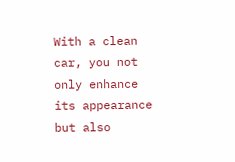With a clean car, you not only enhance its appearance but also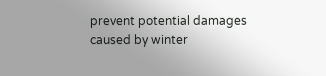prevent potential damages caused by winter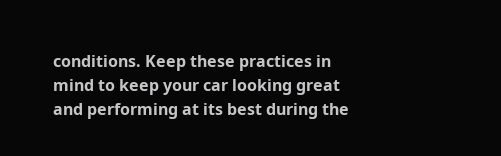conditions. Keep these practices in mind to keep your car looking great and performing at its best during the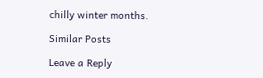chilly winter months.

Similar Posts

Leave a Reply